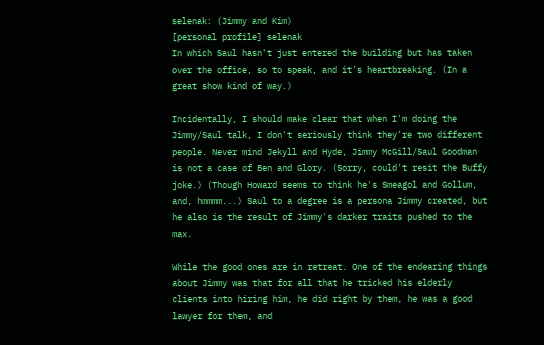selenak: (Jimmy and Kim)
[personal profile] selenak
In which Saul hasn't just entered the building but has taken over the office, so to speak, and it's heartbreaking. (In a great show kind of way.)

Incidentally, I should make clear that when I'm doing the Jimmy/Saul talk, I don't seriously think they're two different people. Never mind Jekyll and Hyde, Jimmy McGill/Saul Goodman is not a case of Ben and Glory. (Sorry, could't resit the Buffy joke.) (Though Howard seems to think he's Smeagol and Gollum, and, hmmmm...) Saul to a degree is a persona Jimmy created, but he also is the result of Jimmy's darker traits pushed to the max.

While the good ones are in retreat. One of the endearing things about Jimmy was that for all that he tricked his elderly clients into hiring him, he did right by them, he was a good lawyer for them, and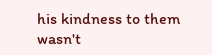his kindness to them wasn't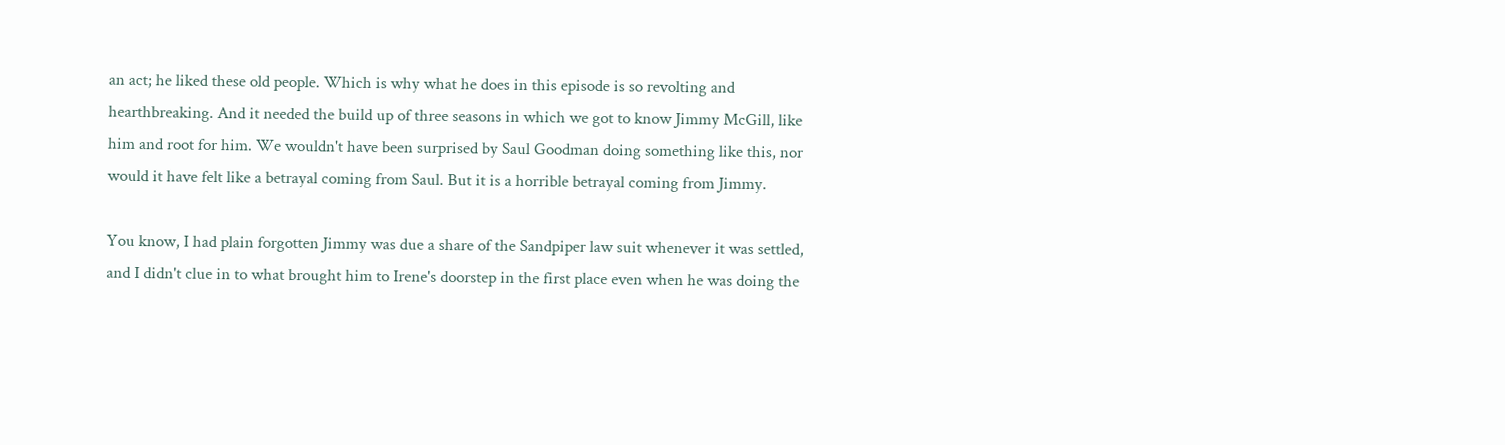an act; he liked these old people. Which is why what he does in this episode is so revolting and hearthbreaking. And it needed the build up of three seasons in which we got to know Jimmy McGill, like him and root for him. We wouldn't have been surprised by Saul Goodman doing something like this, nor would it have felt like a betrayal coming from Saul. But it is a horrible betrayal coming from Jimmy.

You know, I had plain forgotten Jimmy was due a share of the Sandpiper law suit whenever it was settled, and I didn't clue in to what brought him to Irene's doorstep in the first place even when he was doing the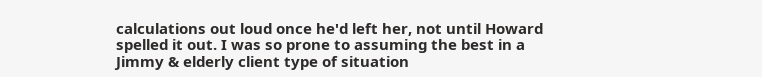calculations out loud once he'd left her, not until Howard spelled it out. I was so prone to assuming the best in a Jimmy & elderly client type of situation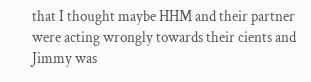that I thought maybe HHM and their partner were acting wrongly towards their cients and Jimmy was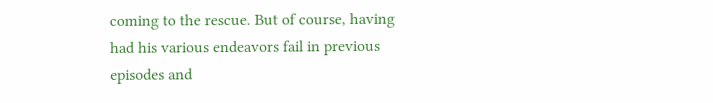coming to the rescue. But of course, having had his various endeavors fail in previous episodes and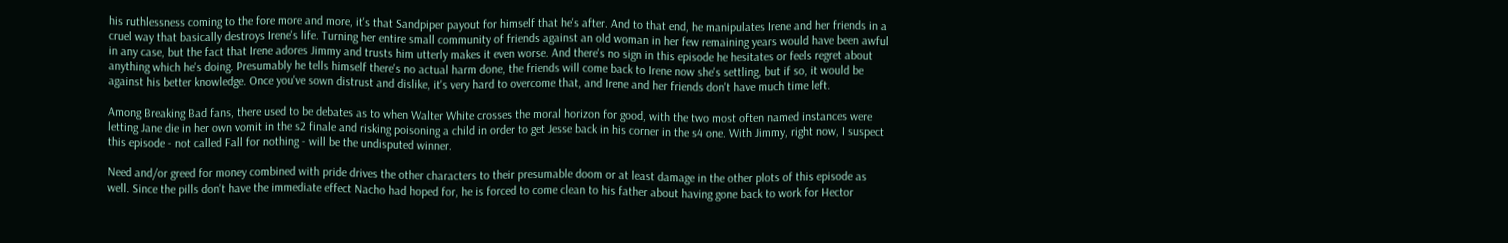his ruthlessness coming to the fore more and more, it's that Sandpiper payout for himself that he's after. And to that end, he manipulates Irene and her friends in a cruel way that basically destroys Irene's life. Turning her entire small community of friends against an old woman in her few remaining years would have been awful in any case, but the fact that Irene adores Jimmy and trusts him utterly makes it even worse. And there's no sign in this episode he hesitates or feels regret about anything which he's doing. Presumably he tells himself there's no actual harm done, the friends will come back to Irene now she's settling, but if so, it would be against his better knowledge. Once you've sown distrust and dislike, it's very hard to overcome that, and Irene and her friends don't have much time left.

Among Breaking Bad fans, there used to be debates as to when Walter White crosses the moral horizon for good, with the two most often named instances were letting Jane die in her own vomit in the s2 finale and risking poisoning a child in order to get Jesse back in his corner in the s4 one. With Jimmy, right now, I suspect this episode - not called Fall for nothing - will be the undisputed winner.

Need and/or greed for money combined with pride drives the other characters to their presumable doom or at least damage in the other plots of this episode as well. Since the pills don't have the immediate effect Nacho had hoped for, he is forced to come clean to his father about having gone back to work for Hector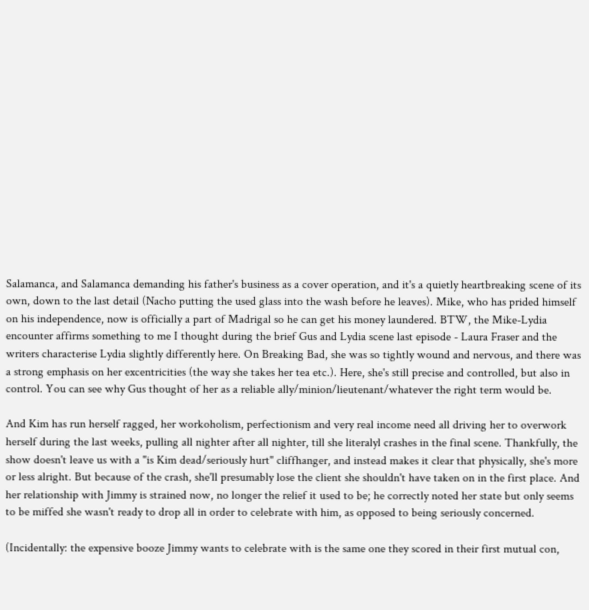Salamanca, and Salamanca demanding his father's business as a cover operation, and it's a quietly heartbreaking scene of its own, down to the last detail (Nacho putting the used glass into the wash before he leaves). Mike, who has prided himself on his independence, now is officially a part of Madrigal so he can get his money laundered. BTW, the Mike-Lydia encounter affirms something to me I thought during the brief Gus and Lydia scene last episode - Laura Fraser and the writers characterise Lydia slightly differently here. On Breaking Bad, she was so tightly wound and nervous, and there was a strong emphasis on her excentricities (the way she takes her tea etc.). Here, she's still precise and controlled, but also in control. You can see why Gus thought of her as a reliable ally/minion/lieutenant/whatever the right term would be.

And Kim has run herself ragged, her workoholism, perfectionism and very real income need all driving her to overwork herself during the last weeks, pulling all nighter after all nighter, till she literalyl crashes in the final scene. Thankfully, the show doesn't leave us with a "is Kim dead/seriously hurt" cliffhanger, and instead makes it clear that physically, she's more or less alright. But because of the crash, she'll presumably lose the client she shouldn't have taken on in the first place. And her relationship with Jimmy is strained now, no longer the relief it used to be; he correctly noted her state but only seems to be miffed she wasn't ready to drop all in order to celebrate with him, as opposed to being seriously concerned.

(Incidentally: the expensive booze Jimmy wants to celebrate with is the same one they scored in their first mutual con,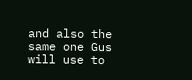and also the same one Gus will use to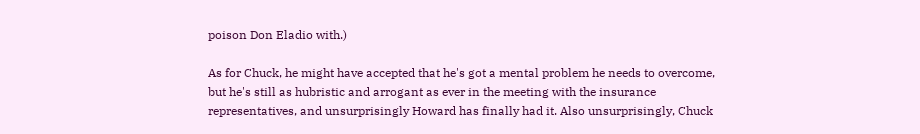poison Don Eladio with.)

As for Chuck, he might have accepted that he's got a mental problem he needs to overcome, but he's still as hubristic and arrogant as ever in the meeting with the insurance representatives, and unsurprisingly Howard has finally had it. Also unsurprisingly, Chuck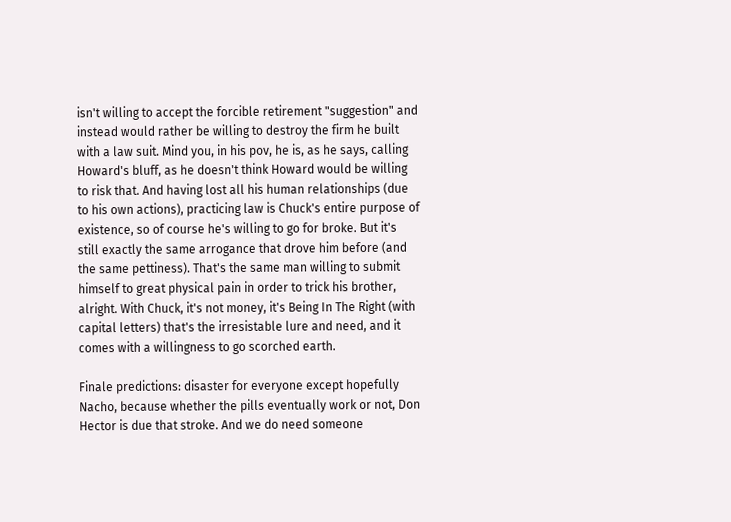isn't willing to accept the forcible retirement "suggestion" and instead would rather be willing to destroy the firm he built with a law suit. Mind you, in his pov, he is, as he says, calling Howard's bluff, as he doesn't think Howard would be willing to risk that. And having lost all his human relationships (due to his own actions), practicing law is Chuck's entire purpose of existence, so of course he's willing to go for broke. But it's still exactly the same arrogance that drove him before (and the same pettiness). That's the same man willing to submit himself to great physical pain in order to trick his brother, alright. With Chuck, it's not money, it's Being In The Right (with capital letters) that's the irresistable lure and need, and it comes with a willingness to go scorched earth.

Finale predictions: disaster for everyone except hopefully Nacho, because whether the pills eventually work or not, Don Hector is due that stroke. And we do need someone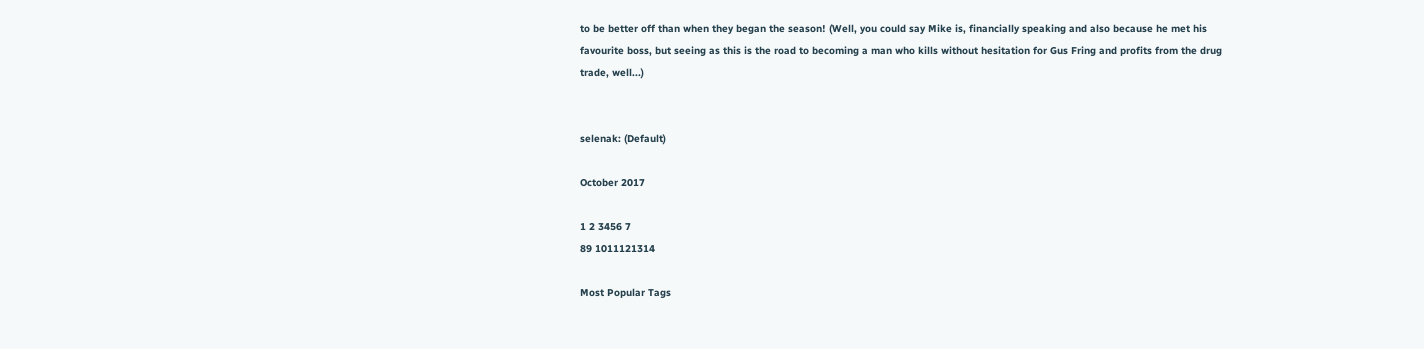to be better off than when they began the season! (Well, you could say Mike is, financially speaking and also because he met his favourite boss, but seeing as this is the road to becoming a man who kills without hesitation for Gus Fring and profits from the drug trade, well...)


selenak: (Default)

October 2017

1 2 3456 7
89 1011121314

Most Popular Tags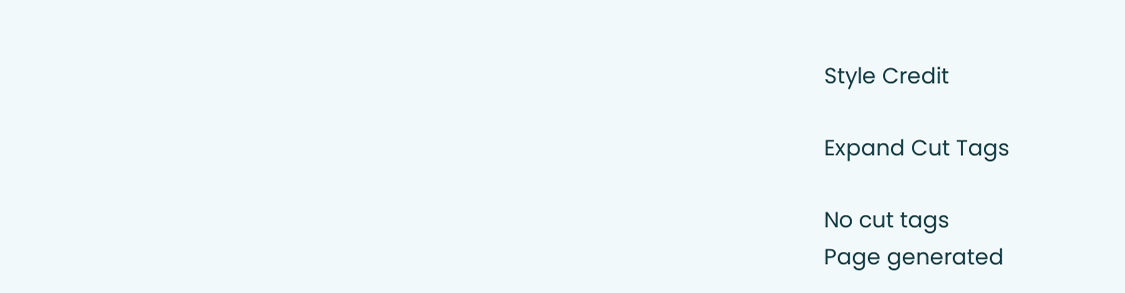Style Credit

Expand Cut Tags

No cut tags
Page generated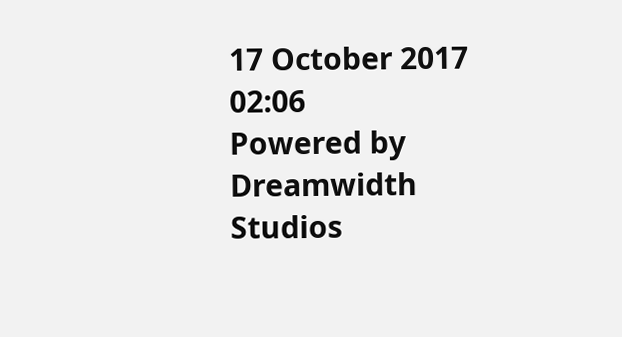17 October 2017 02:06
Powered by Dreamwidth Studios